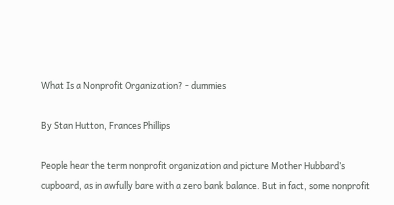What Is a Nonprofit Organization? - dummies

By Stan Hutton, Frances Phillips

People hear the term nonprofit organization and picture Mother Hubbard’s cupboard, as in awfully bare with a zero bank balance. But in fact, some nonprofit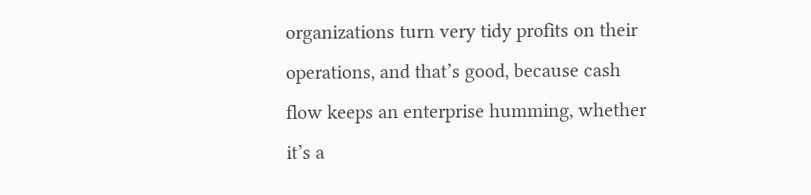organizations turn very tidy profits on their operations, and that’s good, because cash flow keeps an enterprise humming, whether it’s a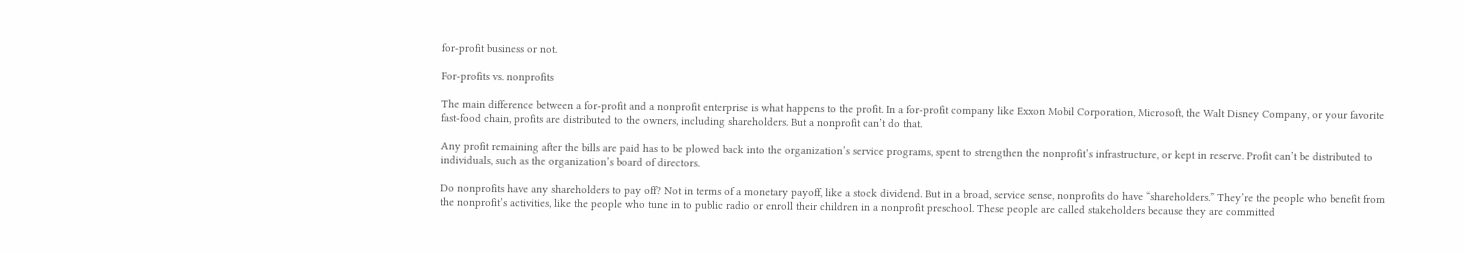for-profit business or not.

For-profits vs. nonprofits

The main difference between a for-profit and a nonprofit enterprise is what happens to the profit. In a for-profit company like Exxon Mobil Corporation, Microsoft, the Walt Disney Company, or your favorite fast-food chain, profits are distributed to the owners, including shareholders. But a nonprofit can’t do that.

Any profit remaining after the bills are paid has to be plowed back into the organization’s service programs, spent to strengthen the nonprofit’s infrastructure, or kept in reserve. Profit can’t be distributed to individuals, such as the organization’s board of directors.

Do nonprofits have any shareholders to pay off? Not in terms of a monetary payoff, like a stock dividend. But in a broad, service sense, nonprofits do have “shareholders.” They’re the people who benefit from the nonprofit’s activities, like the people who tune in to public radio or enroll their children in a nonprofit preschool. These people are called stakeholders because they are committed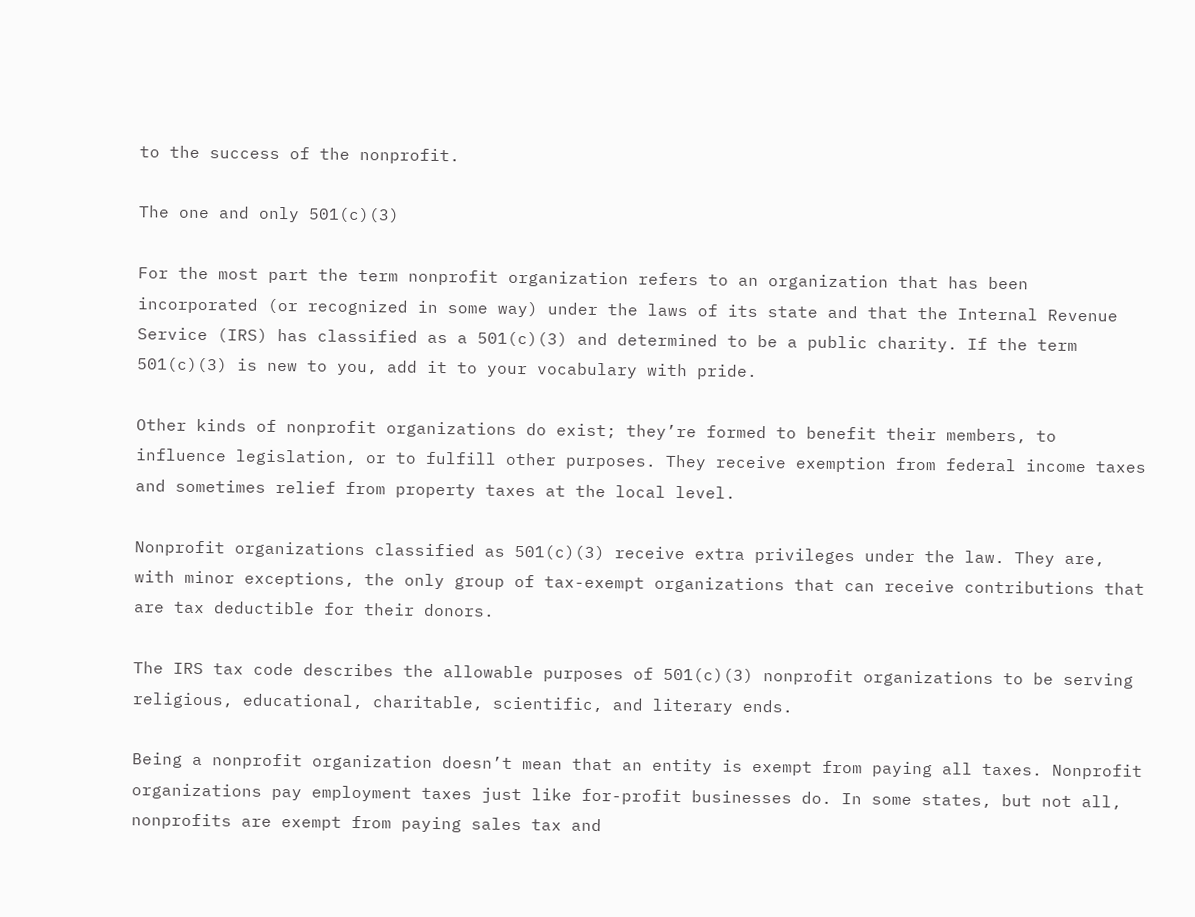to the success of the nonprofit.

The one and only 501(c)(3)

For the most part the term nonprofit organization refers to an organization that has been incorporated (or recognized in some way) under the laws of its state and that the Internal Revenue Service (IRS) has classified as a 501(c)(3) and determined to be a public charity. If the term 501(c)(3) is new to you, add it to your vocabulary with pride.

Other kinds of nonprofit organizations do exist; they’re formed to benefit their members, to influence legislation, or to fulfill other purposes. They receive exemption from federal income taxes and sometimes relief from property taxes at the local level.

Nonprofit organizations classified as 501(c)(3) receive extra privileges under the law. They are, with minor exceptions, the only group of tax-exempt organizations that can receive contributions that are tax deductible for their donors.

The IRS tax code describes the allowable purposes of 501(c)(3) nonprofit organizations to be serving religious, educational, charitable, scientific, and literary ends.

Being a nonprofit organization doesn’t mean that an entity is exempt from paying all taxes. Nonprofit organizations pay employment taxes just like for-profit businesses do. In some states, but not all, nonprofits are exempt from paying sales tax and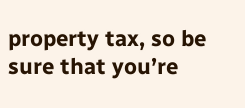property tax, so be sure that you’re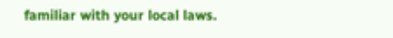familiar with your local laws.